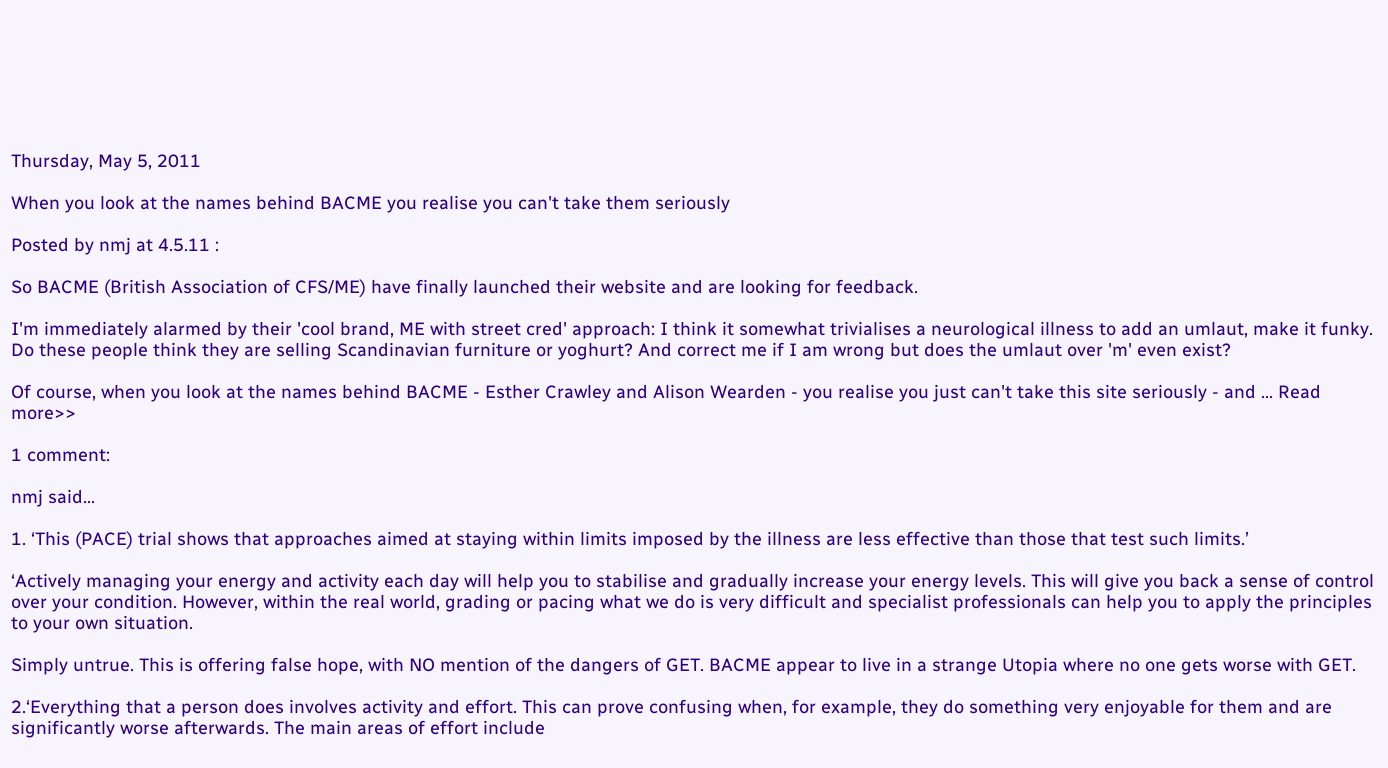Thursday, May 5, 2011

When you look at the names behind BACME you realise you can't take them seriously

Posted by nmj at 4.5.11 :

So BACME (British Association of CFS/ME) have finally launched their website and are looking for feedback.

I'm immediately alarmed by their 'cool brand, ME with street cred' approach: I think it somewhat trivialises a neurological illness to add an umlaut, make it funky. Do these people think they are selling Scandinavian furniture or yoghurt? And correct me if I am wrong but does the umlaut over 'm' even exist?

Of course, when you look at the names behind BACME - Esther Crawley and Alison Wearden - you realise you just can't take this site seriously - and ... Read more>>

1 comment:

nmj said...

1. ‘This (PACE) trial shows that approaches aimed at staying within limits imposed by the illness are less effective than those that test such limits.’

‘Actively managing your energy and activity each day will help you to stabilise and gradually increase your energy levels. This will give you back a sense of control over your condition. However, within the real world, grading or pacing what we do is very difficult and specialist professionals can help you to apply the principles to your own situation.

Simply untrue. This is offering false hope, with NO mention of the dangers of GET. BACME appear to live in a strange Utopia where no one gets worse with GET.

2.‘Everything that a person does involves activity and effort. This can prove confusing when, for example, they do something very enjoyable for them and are significantly worse afterwards. The main areas of effort include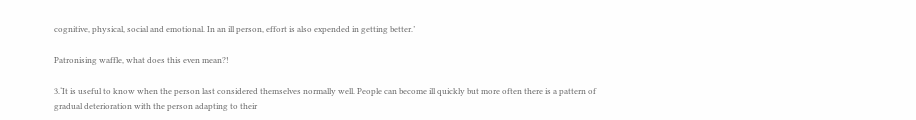cognitive, physical, social and emotional. In an ill person, effort is also expended in getting better.’

Patronising waffle, what does this even mean?!

3.‘It is useful to know when the person last considered themselves normally well. People can become ill quickly but more often there is a pattern of gradual deterioration with the person adapting to their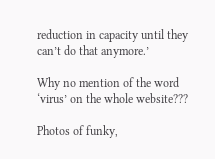reduction in capacity until they can’t do that anymore.’

Why no mention of the word ‘virus’ on the whole website???

Photos of funky,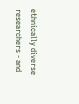ethnically diverse researchers - and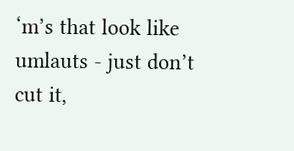‘m’s that look like umlauts - just don’t cut it,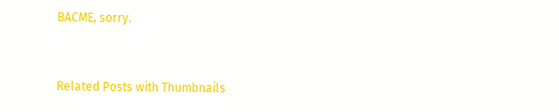BACME, sorry.


Related Posts with Thumbnails